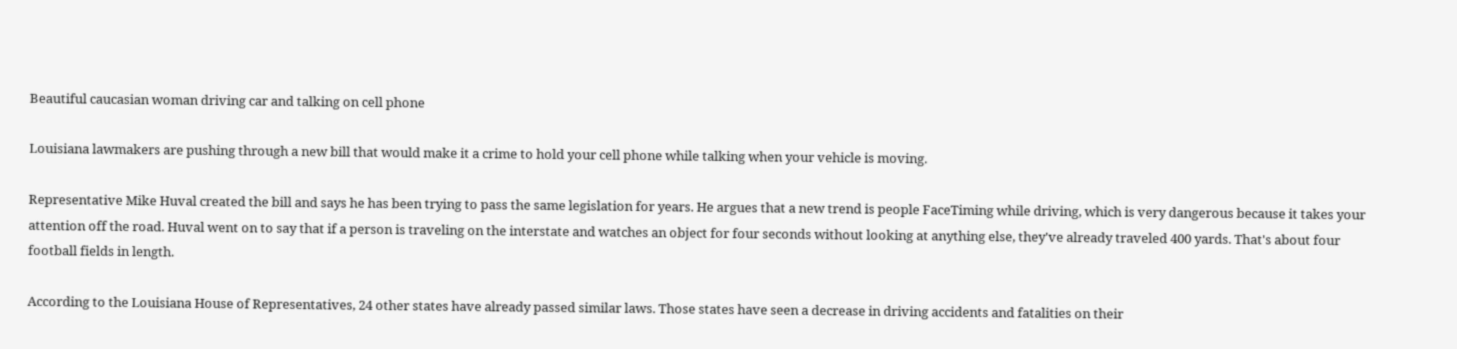Beautiful caucasian woman driving car and talking on cell phone

Louisiana lawmakers are pushing through a new bill that would make it a crime to hold your cell phone while talking when your vehicle is moving.

Representative Mike Huval created the bill and says he has been trying to pass the same legislation for years. He argues that a new trend is people FaceTiming while driving, which is very dangerous because it takes your attention off the road. Huval went on to say that if a person is traveling on the interstate and watches an object for four seconds without looking at anything else, they've already traveled 400 yards. That's about four football fields in length.

According to the Louisiana House of Representatives, 24 other states have already passed similar laws. Those states have seen a decrease in driving accidents and fatalities on their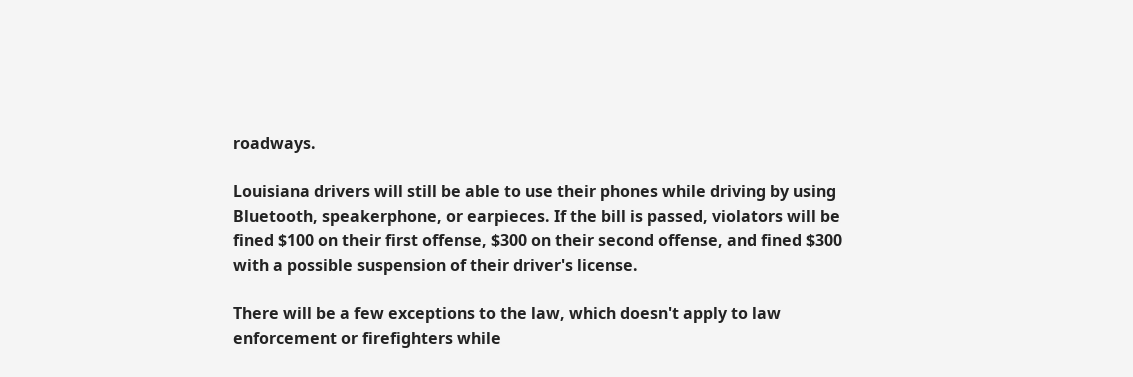roadways.

Louisiana drivers will still be able to use their phones while driving by using Bluetooth, speakerphone, or earpieces. If the bill is passed, violators will be fined $100 on their first offense, $300 on their second offense, and fined $300 with a possible suspension of their driver's license.

There will be a few exceptions to the law, which doesn't apply to law enforcement or firefighters while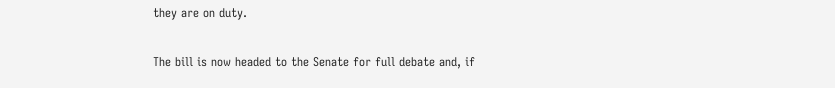they are on duty.

The bill is now headed to the Senate for full debate and, if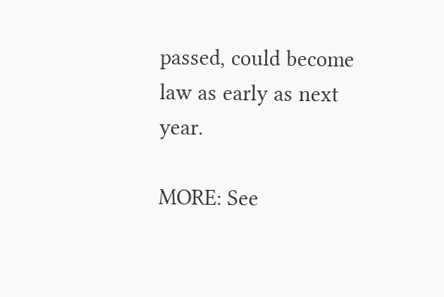passed, could become law as early as next year.

MORE: See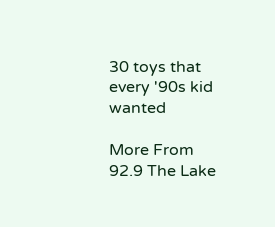30 toys that every '90s kid wanted

More From 92.9 The Lake